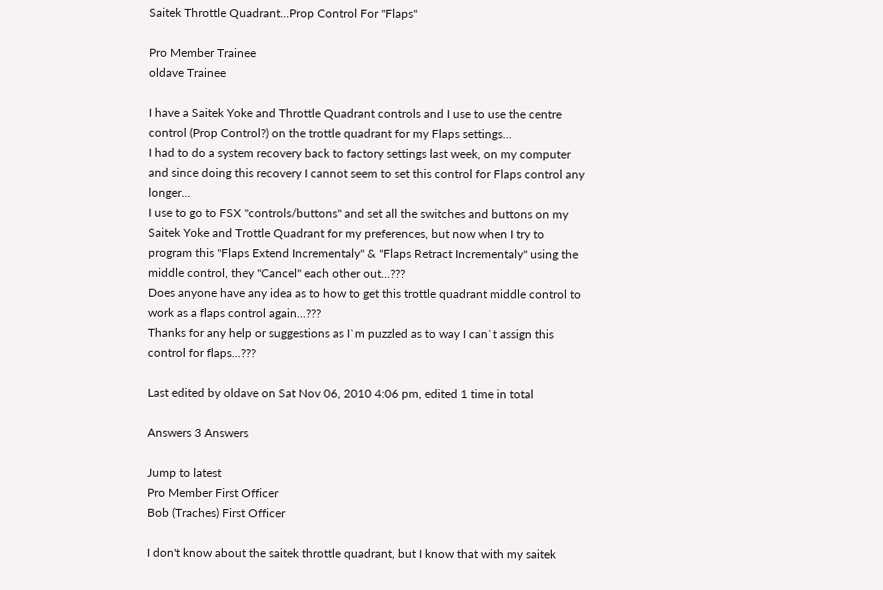Saitek Throttle Quadrant...Prop Control For "Flaps"

Pro Member Trainee
oldave Trainee

I have a Saitek Yoke and Throttle Quadrant controls and I use to use the centre control (Prop Control?) on the trottle quadrant for my Flaps settings...
I had to do a system recovery back to factory settings last week, on my computer and since doing this recovery I cannot seem to set this control for Flaps control any longer...
I use to go to FSX "controls/buttons" and set all the switches and buttons on my Saitek Yoke and Trottle Quadrant for my preferences, but now when I try to program this "Flaps Extend Incrementaly" & "Flaps Retract Incrementaly" using the middle control, they "Cancel" each other out...???
Does anyone have any idea as to how to get this trottle quadrant middle control to work as a flaps control again...???
Thanks for any help or suggestions as I`m puzzled as to way I can`t assign this control for flaps...???

Last edited by oldave on Sat Nov 06, 2010 4:06 pm, edited 1 time in total

Answers 3 Answers

Jump to latest
Pro Member First Officer
Bob (Traches) First Officer

I don't know about the saitek throttle quadrant, but I know that with my saitek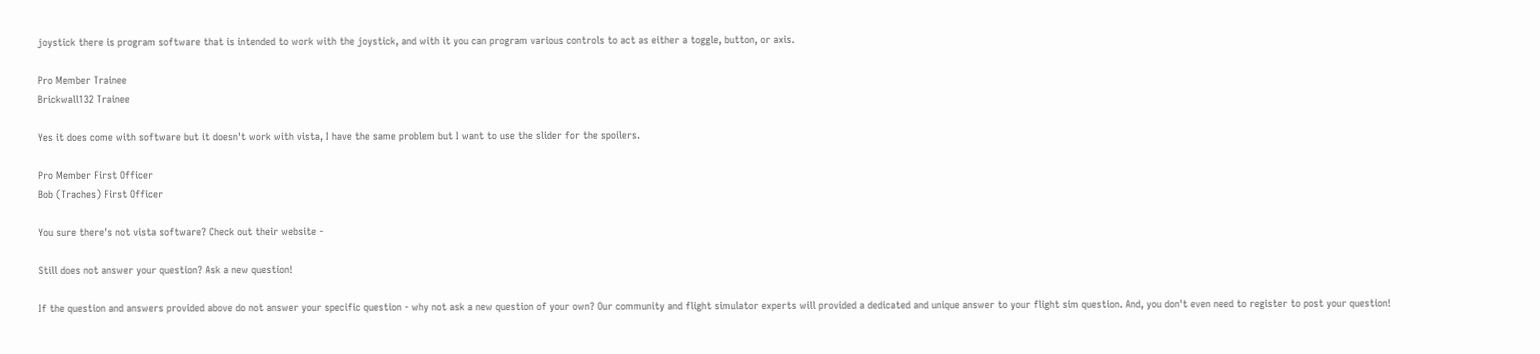joystick there is program software that is intended to work with the joystick, and with it you can program various controls to act as either a toggle, button, or axis.

Pro Member Trainee
Brickwall132 Trainee

Yes it does come with software but it doesn't work with vista, I have the same problem but I want to use the slider for the spoilers.

Pro Member First Officer
Bob (Traches) First Officer

You sure there's not vista software? Check out their website -

Still does not answer your question? Ask a new question!

If the question and answers provided above do not answer your specific question - why not ask a new question of your own? Our community and flight simulator experts will provided a dedicated and unique answer to your flight sim question. And, you don't even need to register to post your question!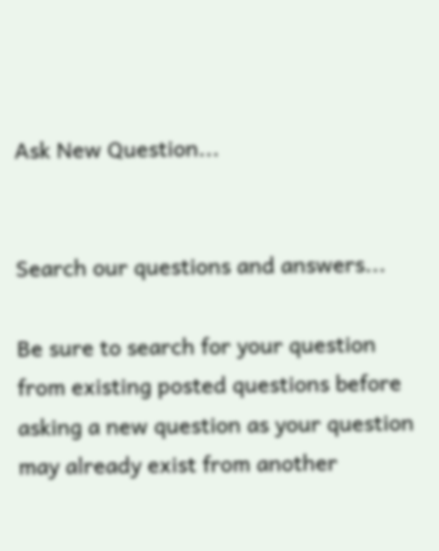Ask New Question...


Search our questions and answers...

Be sure to search for your question from existing posted questions before asking a new question as your question may already exist from another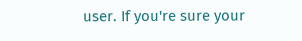user. If you're sure your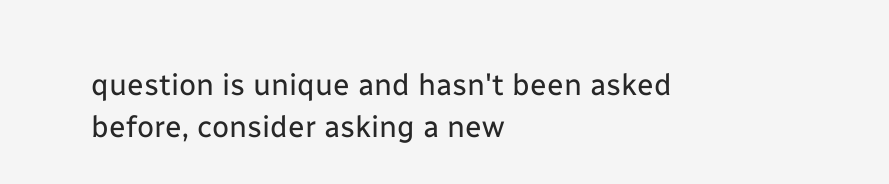question is unique and hasn't been asked before, consider asking a new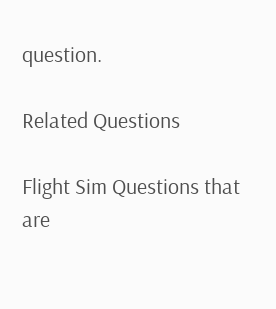question.

Related Questions

Flight Sim Questions that are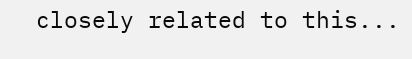closely related to this...